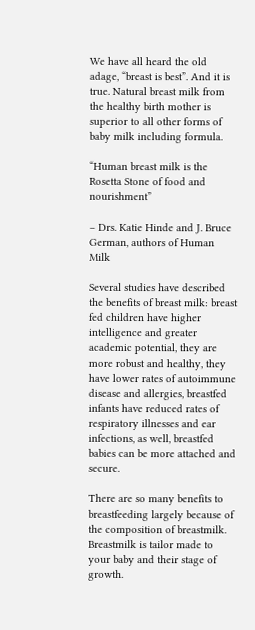We have all heard the old adage, “breast is best”. And it is true. Natural breast milk from the healthy birth mother is superior to all other forms of baby milk including formula.

“Human breast milk is the Rosetta Stone of food and nourishment”

– Drs. Katie Hinde and J. Bruce German, authors of Human Milk

Several studies have described the benefits of breast milk: breast fed children have higher intelligence and greater academic potential, they are more robust and healthy, they have lower rates of autoimmune disease and allergies, breastfed infants have reduced rates of respiratory illnesses and ear infections, as well, breastfed babies can be more attached and secure.

There are so many benefits to breastfeeding largely because of the composition of breastmilk. Breastmilk is tailor made to your baby and their stage of growth.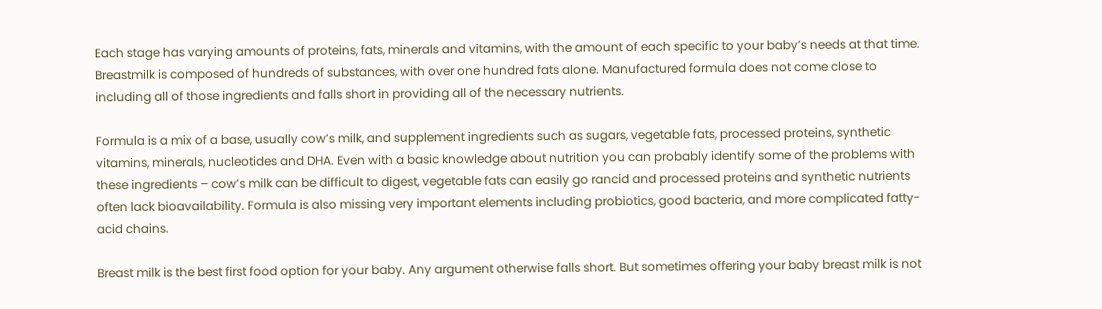Each stage has varying amounts of proteins, fats, minerals and vitamins, with the amount of each specific to your baby’s needs at that time. Breastmilk is composed of hundreds of substances, with over one hundred fats alone. Manufactured formula does not come close to including all of those ingredients and falls short in providing all of the necessary nutrients.

Formula is a mix of a base, usually cow’s milk, and supplement ingredients such as sugars, vegetable fats, processed proteins, synthetic vitamins, minerals, nucleotides and DHA. Even with a basic knowledge about nutrition you can probably identify some of the problems with these ingredients – cow’s milk can be difficult to digest, vegetable fats can easily go rancid and processed proteins and synthetic nutrients often lack bioavailability. Formula is also missing very important elements including probiotics, good bacteria, and more complicated fatty-acid chains.

Breast milk is the best first food option for your baby. Any argument otherwise falls short. But sometimes offering your baby breast milk is not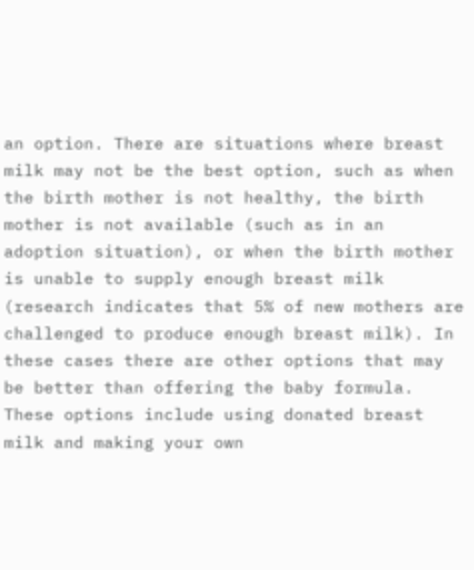an option. There are situations where breast milk may not be the best option, such as when the birth mother is not healthy, the birth mother is not available (such as in an adoption situation), or when the birth mother is unable to supply enough breast milk (research indicates that 5% of new mothers are challenged to produce enough breast milk). In these cases there are other options that may be better than offering the baby formula. These options include using donated breast milk and making your own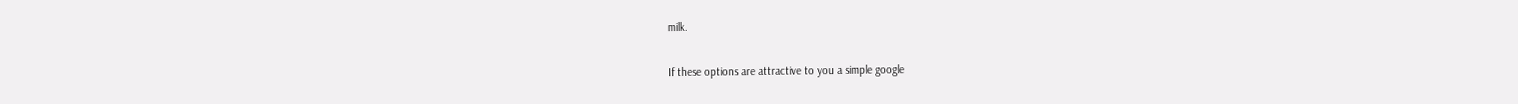milk.

If these options are attractive to you a simple google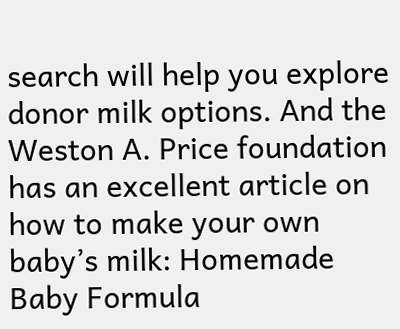search will help you explore donor milk options. And the Weston A. Price foundation has an excellent article on how to make your own baby’s milk: Homemade Baby Formula